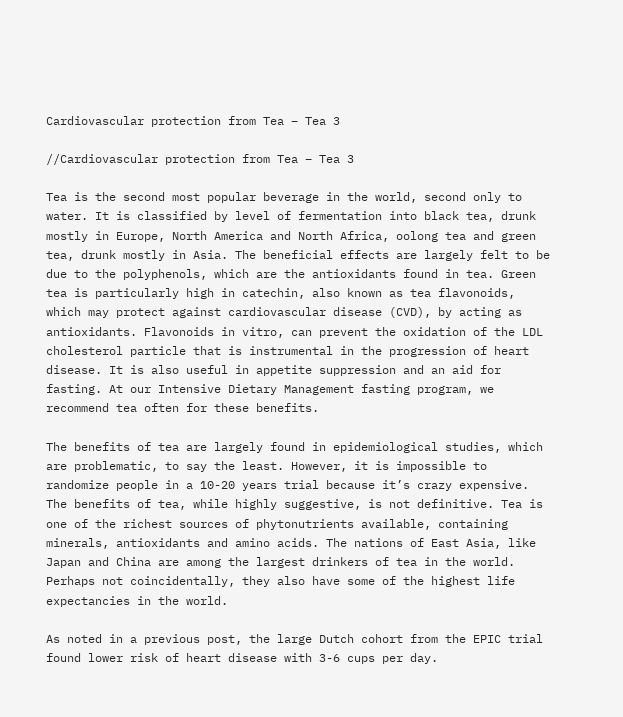Cardiovascular protection from Tea – Tea 3

//Cardiovascular protection from Tea – Tea 3

Tea is the second most popular beverage in the world, second only to water. It is classified by level of fermentation into black tea, drunk mostly in Europe, North America and North Africa, oolong tea and green tea, drunk mostly in Asia. The beneficial effects are largely felt to be due to the polyphenols, which are the antioxidants found in tea. Green tea is particularly high in catechin, also known as tea flavonoids, which may protect against cardiovascular disease (CVD), by acting as antioxidants. Flavonoids in vitro, can prevent the oxidation of the LDL cholesterol particle that is instrumental in the progression of heart disease. It is also useful in appetite suppression and an aid for fasting. At our Intensive Dietary Management fasting program, we recommend tea often for these benefits.

The benefits of tea are largely found in epidemiological studies, which are problematic, to say the least. However, it is impossible to randomize people in a 10-20 years trial because it’s crazy expensive. The benefits of tea, while highly suggestive, is not definitive. Tea is one of the richest sources of phytonutrients available, containing minerals, antioxidants and amino acids. The nations of East Asia, like Japan and China are among the largest drinkers of tea in the world. Perhaps not coincidentally, they also have some of the highest life expectancies in the world.

As noted in a previous post, the large Dutch cohort from the EPIC trial found lower risk of heart disease with 3-6 cups per day.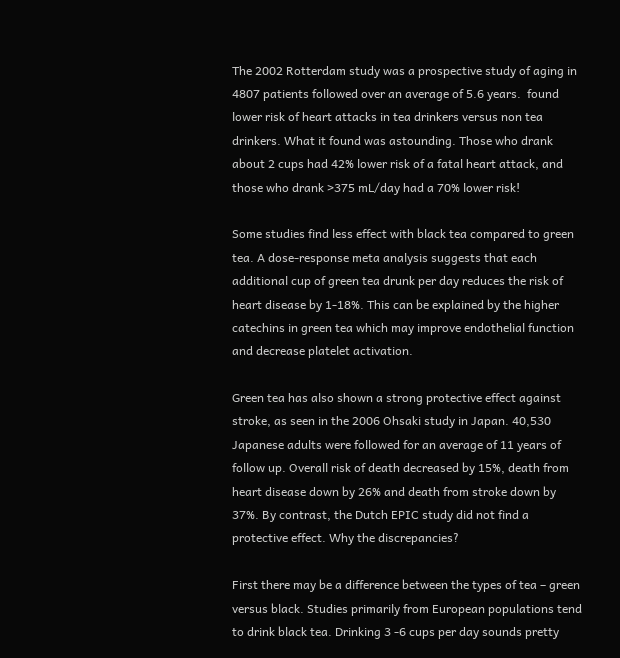The 2002 Rotterdam study was a prospective study of aging in 4807 patients followed over an average of 5.6 years.  found lower risk of heart attacks in tea drinkers versus non tea drinkers. What it found was astounding. Those who drank about 2 cups had 42% lower risk of a fatal heart attack, and those who drank >375 mL/day had a 70% lower risk!

Some studies find less effect with black tea compared to green tea. A dose-response meta analysis suggests that each additional cup of green tea drunk per day reduces the risk of heart disease by 1-18%. This can be explained by the higher catechins in green tea which may improve endothelial function and decrease platelet activation.

Green tea has also shown a strong protective effect against stroke, as seen in the 2006 Ohsaki study in Japan. 40,530 Japanese adults were followed for an average of 11 years of follow up. Overall risk of death decreased by 15%, death from heart disease down by 26% and death from stroke down by 37%. By contrast, the Dutch EPIC study did not find a protective effect. Why the discrepancies?

First there may be a difference between the types of tea – green versus black. Studies primarily from European populations tend to drink black tea. Drinking 3 -6 cups per day sounds pretty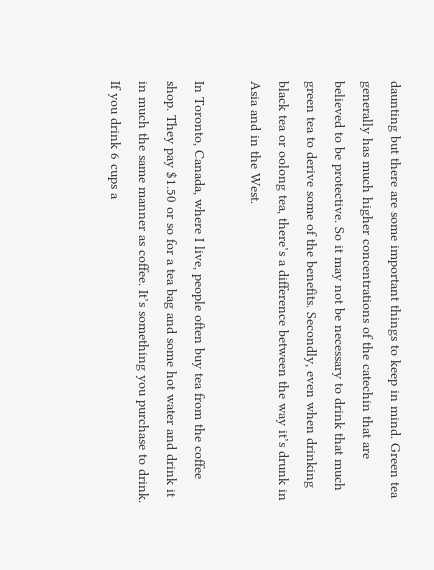daunting but there are some important things to keep in mind. Green tea generally has much higher concentrations of the catechin that are believed to be protective. So it may not be necessary to drink that much green tea to derive some of the benefits. Secondly, even when drinking black tea or oolong tea, there’s a difference between the way it’s drunk in Asia and in the West.

In Toronto, Canada, where I live, people often buy tea from the coffee shop. They pay $1.50 or so for a tea bag and some hot water and drink it in much the same manner as coffee. It’s something you purchase to drink. If you drink 6 cups a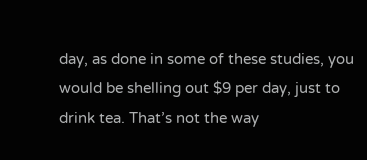day, as done in some of these studies, you would be shelling out $9 per day, just to drink tea. That’s not the way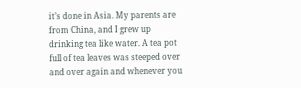it’s done in Asia. My parents are from China, and I grew up drinking tea like water. A tea pot full of tea leaves was steeped over and over again and whenever you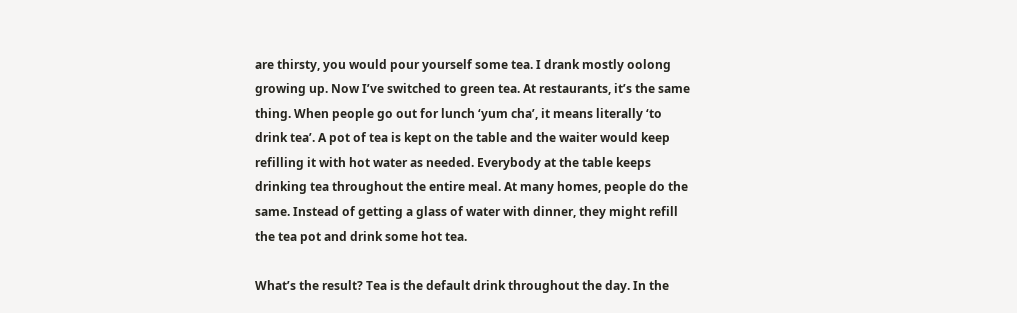are thirsty, you would pour yourself some tea. I drank mostly oolong growing up. Now I’ve switched to green tea. At restaurants, it’s the same thing. When people go out for lunch ‘yum cha’, it means literally ‘to drink tea’. A pot of tea is kept on the table and the waiter would keep refilling it with hot water as needed. Everybody at the table keeps drinking tea throughout the entire meal. At many homes, people do the same. Instead of getting a glass of water with dinner, they might refill the tea pot and drink some hot tea.

What’s the result? Tea is the default drink throughout the day. In the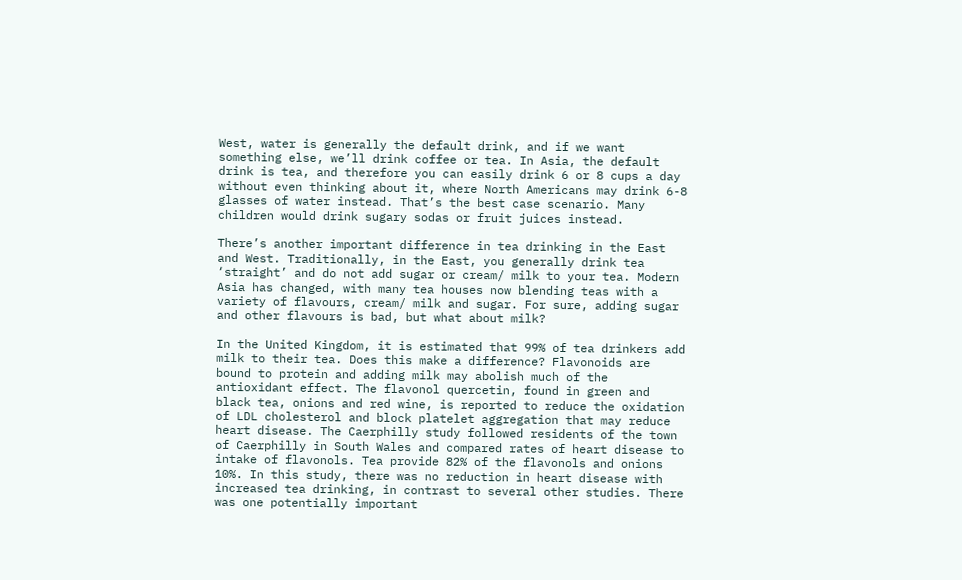West, water is generally the default drink, and if we want something else, we’ll drink coffee or tea. In Asia, the default drink is tea, and therefore you can easily drink 6 or 8 cups a day without even thinking about it, where North Americans may drink 6-8 glasses of water instead. That’s the best case scenario. Many children would drink sugary sodas or fruit juices instead.

There’s another important difference in tea drinking in the East and West. Traditionally, in the East, you generally drink tea ‘straight’ and do not add sugar or cream/ milk to your tea. Modern Asia has changed, with many tea houses now blending teas with a variety of flavours, cream/ milk and sugar. For sure, adding sugar and other flavours is bad, but what about milk?

In the United Kingdom, it is estimated that 99% of tea drinkers add milk to their tea. Does this make a difference? Flavonoids are bound to protein and adding milk may abolish much of the antioxidant effect. The flavonol quercetin, found in green and black tea, onions and red wine, is reported to reduce the oxidation of LDL cholesterol and block platelet aggregation that may reduce heart disease. The Caerphilly study followed residents of the town of Caerphilly in South Wales and compared rates of heart disease to intake of flavonols. Tea provide 82% of the flavonols and onions 10%. In this study, there was no reduction in heart disease with increased tea drinking, in contrast to several other studies. There was one potentially important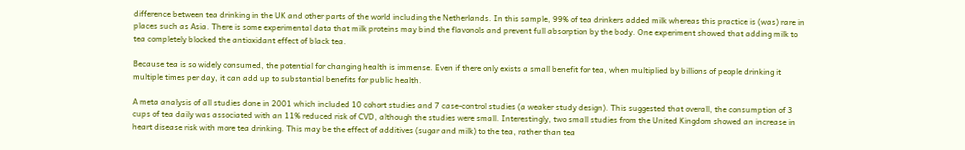difference between tea drinking in the UK and other parts of the world including the Netherlands. In this sample, 99% of tea drinkers added milk whereas this practice is (was) rare in places such as Asia. There is some experimental data that milk proteins may bind the flavonols and prevent full absorption by the body. One experiment showed that adding milk to tea completely blocked the antioxidant effect of black tea.

Because tea is so widely consumed, the potential for changing health is immense. Even if there only exists a small benefit for tea, when multiplied by billions of people drinking it multiple times per day, it can add up to substantial benefits for public health.

A meta analysis of all studies done in 2001 which included 10 cohort studies and 7 case-control studies (a weaker study design). This suggested that overall, the consumption of 3 cups of tea daily was associated with an 11% reduced risk of CVD, although the studies were small. Interestingly, two small studies from the United Kingdom showed an increase in heart disease risk with more tea drinking. This may be the effect of additives (sugar and milk) to the tea, rather than tea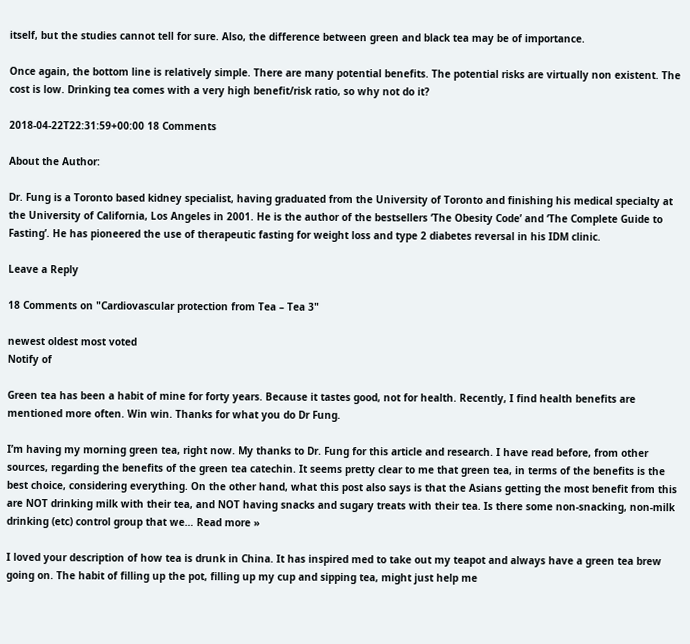itself, but the studies cannot tell for sure. Also, the difference between green and black tea may be of importance.

Once again, the bottom line is relatively simple. There are many potential benefits. The potential risks are virtually non existent. The cost is low. Drinking tea comes with a very high benefit/risk ratio, so why not do it?

2018-04-22T22:31:59+00:00 18 Comments

About the Author:

Dr. Fung is a Toronto based kidney specialist, having graduated from the University of Toronto and finishing his medical specialty at the University of California, Los Angeles in 2001. He is the author of the bestsellers ‘The Obesity Code’ and ‘The Complete Guide to Fasting’. He has pioneered the use of therapeutic fasting for weight loss and type 2 diabetes reversal in his IDM clinic.

Leave a Reply

18 Comments on "Cardiovascular protection from Tea – Tea 3"

newest oldest most voted
Notify of

Green tea has been a habit of mine for forty years. Because it tastes good, not for health. Recently, I find health benefits are mentioned more often. Win win. Thanks for what you do Dr Fung.

I’m having my morning green tea, right now. My thanks to Dr. Fung for this article and research. I have read before, from other sources, regarding the benefits of the green tea catechin. It seems pretty clear to me that green tea, in terms of the benefits is the best choice, considering everything. On the other hand, what this post also says is that the Asians getting the most benefit from this are NOT drinking milk with their tea, and NOT having snacks and sugary treats with their tea. Is there some non-snacking, non-milk drinking (etc) control group that we… Read more »

I loved your description of how tea is drunk in China. It has inspired med to take out my teapot and always have a green tea brew going on. The habit of filling up the pot, filling up my cup and sipping tea, might just help me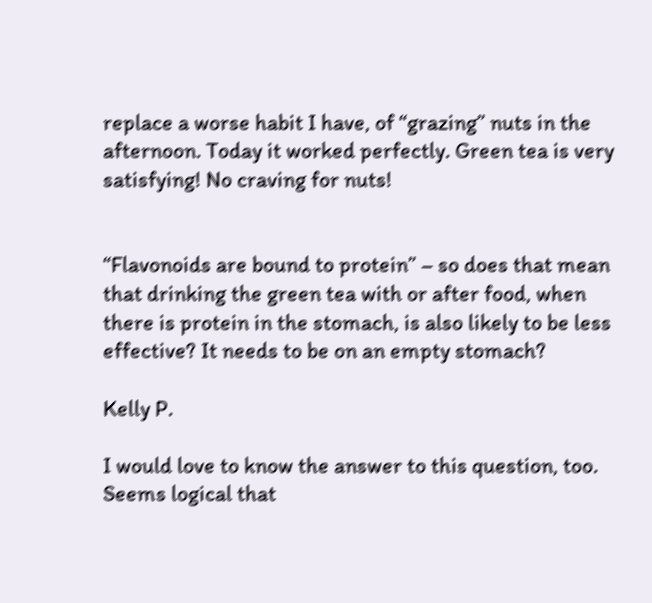replace a worse habit I have, of “grazing” nuts in the afternoon. Today it worked perfectly. Green tea is very satisfying! No craving for nuts!


“Flavonoids are bound to protein” – so does that mean that drinking the green tea with or after food, when there is protein in the stomach, is also likely to be less effective? It needs to be on an empty stomach?

Kelly P.

I would love to know the answer to this question, too. Seems logical that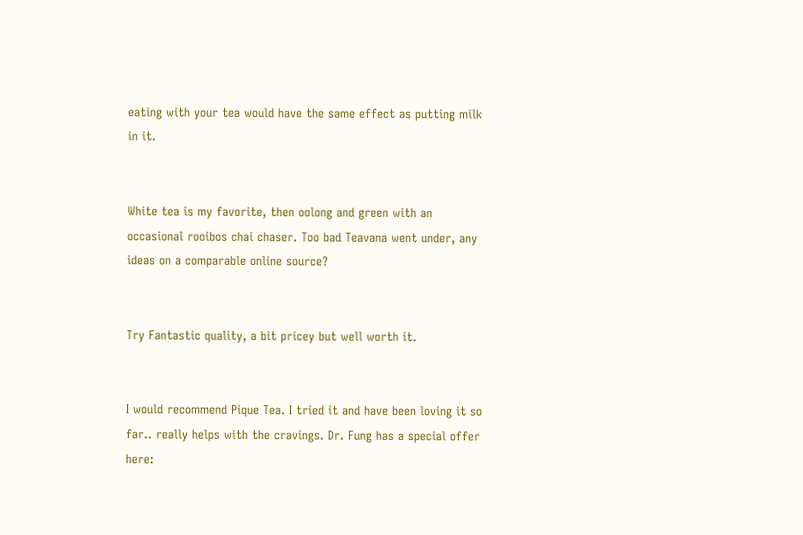eating with your tea would have the same effect as putting milk in it.


White tea is my favorite, then oolong and green with an occasional rooibos chai chaser. Too bad Teavana went under, any ideas on a comparable online source?


Try Fantastic quality, a bit pricey but well worth it.


I would recommend Pique Tea. I tried it and have been loving it so far.. really helps with the cravings. Dr. Fung has a special offer here: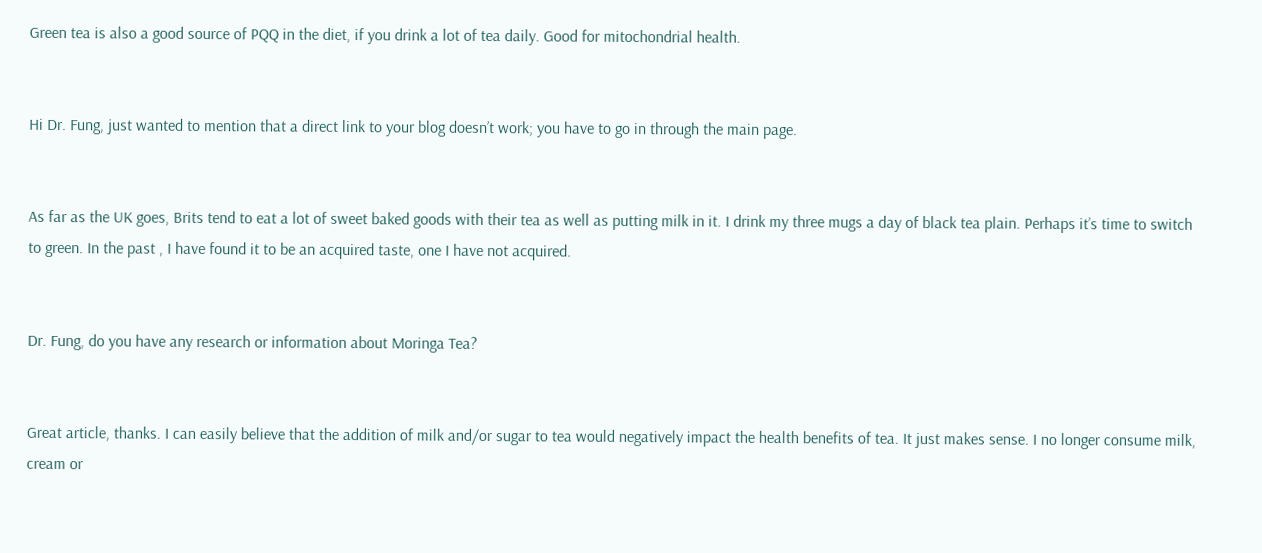Green tea is also a good source of PQQ in the diet, if you drink a lot of tea daily. Good for mitochondrial health.


Hi Dr. Fung, just wanted to mention that a direct link to your blog doesn’t work; you have to go in through the main page.


As far as the UK goes, Brits tend to eat a lot of sweet baked goods with their tea as well as putting milk in it. I drink my three mugs a day of black tea plain. Perhaps it’s time to switch to green. In the past , I have found it to be an acquired taste, one I have not acquired.


Dr. Fung, do you have any research or information about Moringa Tea?


Great article, thanks. I can easily believe that the addition of milk and/or sugar to tea would negatively impact the health benefits of tea. It just makes sense. I no longer consume milk, cream or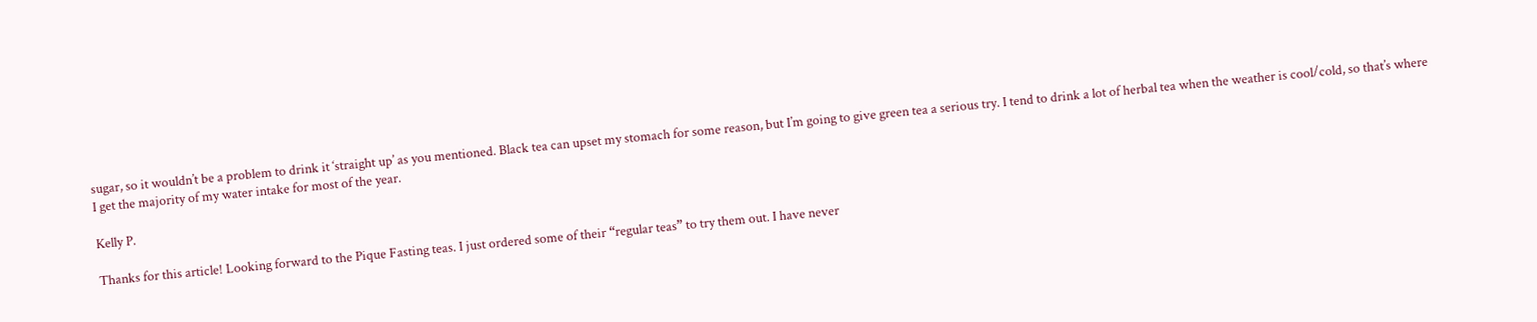sugar, so it wouldn’t be a problem to drink it ‘straight up’ as you mentioned. Black tea can upset my stomach for some reason, but I’m going to give green tea a serious try. I tend to drink a lot of herbal tea when the weather is cool/cold, so that’s where I get the majority of my water intake for most of the year.

Kelly P.

Thanks for this article! Looking forward to the Pique Fasting teas. I just ordered some of their “regular teas” to try them out. I have never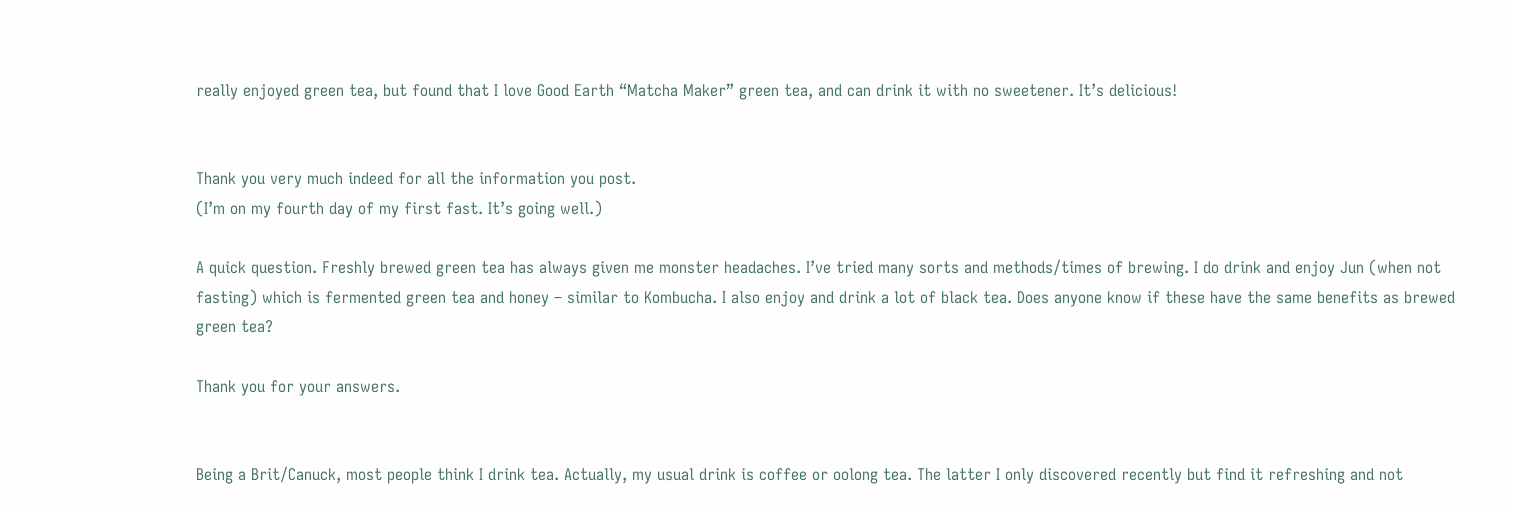really enjoyed green tea, but found that I love Good Earth “Matcha Maker” green tea, and can drink it with no sweetener. It’s delicious!


Thank you very much indeed for all the information you post.
(I’m on my fourth day of my first fast. It’s going well.)

A quick question. Freshly brewed green tea has always given me monster headaches. I’ve tried many sorts and methods/times of brewing. I do drink and enjoy Jun (when not fasting) which is fermented green tea and honey – similar to Kombucha. I also enjoy and drink a lot of black tea. Does anyone know if these have the same benefits as brewed green tea?

Thank you for your answers.


Being a Brit/Canuck, most people think I drink tea. Actually, my usual drink is coffee or oolong tea. The latter I only discovered recently but find it refreshing and not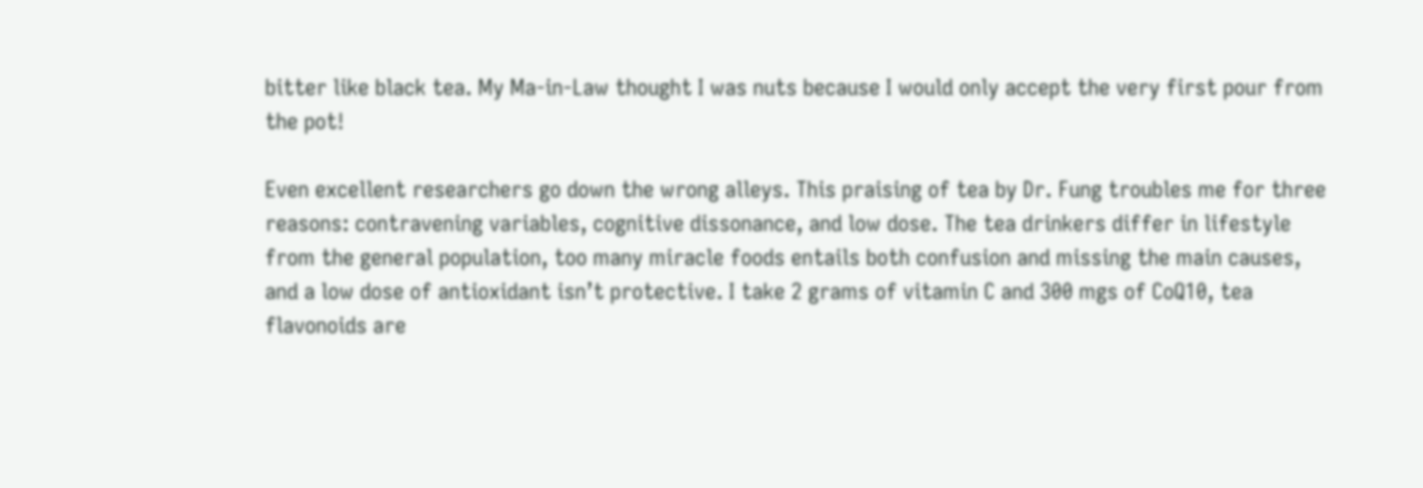bitter like black tea. My Ma-in-Law thought I was nuts because I would only accept the very first pour from the pot!

Even excellent researchers go down the wrong alleys. This praising of tea by Dr. Fung troubles me for three reasons: contravening variables, cognitive dissonance, and low dose. The tea drinkers differ in lifestyle from the general population, too many miracle foods entails both confusion and missing the main causes, and a low dose of antioxidant isn’t protective. I take 2 grams of vitamin C and 300 mgs of CoQ10, tea flavonoids are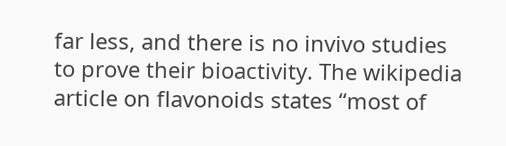far less, and there is no invivo studies to prove their bioactivity. The wikipedia article on flavonoids states “most of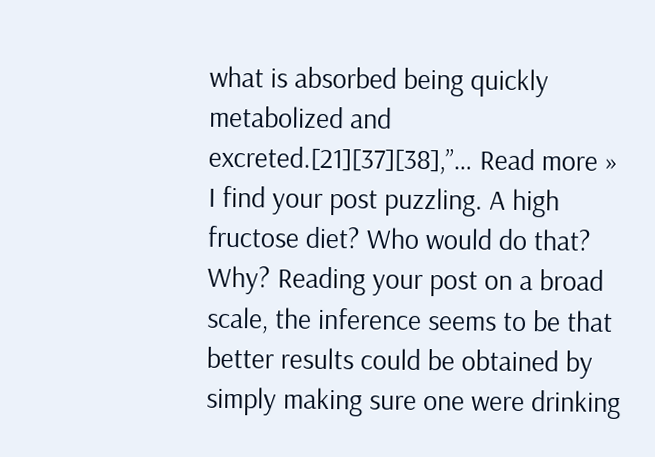what is absorbed being quickly metabolized and excreted.[21][37][38],”… Read more »
I find your post puzzling. A high fructose diet? Who would do that? Why? Reading your post on a broad scale, the inference seems to be that better results could be obtained by simply making sure one were drinking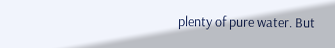plenty of pure water. But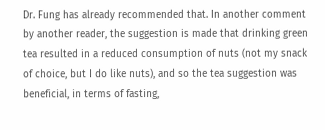Dr. Fung has already recommended that. In another comment by another reader, the suggestion is made that drinking green tea resulted in a reduced consumption of nuts (not my snack of choice, but I do like nuts), and so the tea suggestion was beneficial, in terms of fasting,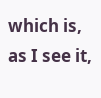which is, as I see it,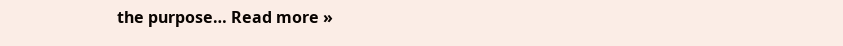the purpose… Read more »